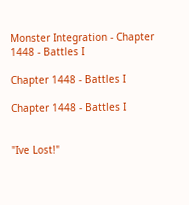Monster Integration - Chapter 1448 - Battles I

Chapter 1448 - Battles I

Chapter 1448 - Battles I


"Ive Lost!"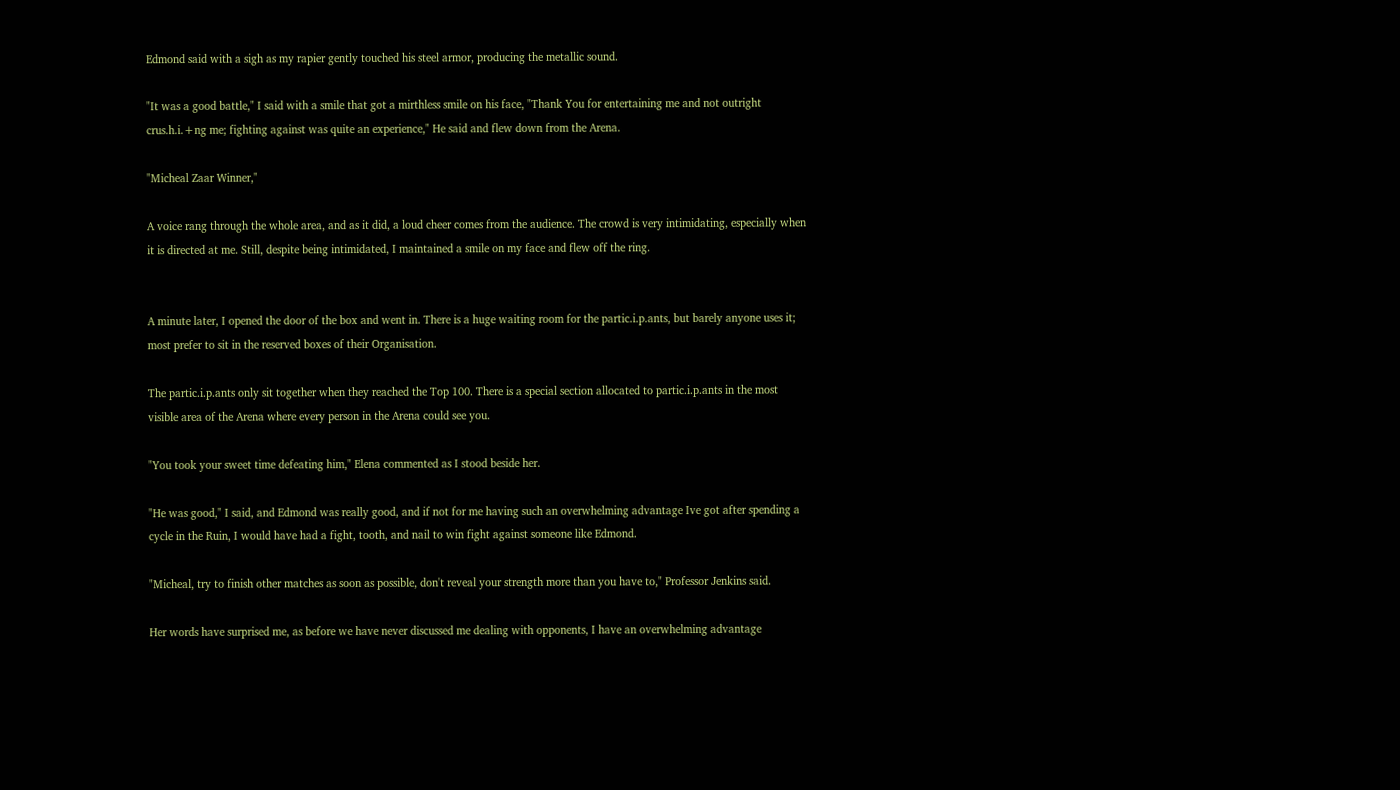Edmond said with a sigh as my rapier gently touched his steel armor, producing the metallic sound.

"It was a good battle," I said with a smile that got a mirthless smile on his face, "Thank You for entertaining me and not outright crus.h.i.+ng me; fighting against was quite an experience," He said and flew down from the Arena.

"Micheal Zaar Winner,"

A voice rang through the whole area, and as it did, a loud cheer comes from the audience. The crowd is very intimidating, especially when it is directed at me. Still, despite being intimidated, I maintained a smile on my face and flew off the ring.


A minute later, I opened the door of the box and went in. There is a huge waiting room for the partic.i.p.ants, but barely anyone uses it; most prefer to sit in the reserved boxes of their Organisation.

The partic.i.p.ants only sit together when they reached the Top 100. There is a special section allocated to partic.i.p.ants in the most visible area of the Arena where every person in the Arena could see you.

"You took your sweet time defeating him," Elena commented as I stood beside her.

"He was good," I said, and Edmond was really good, and if not for me having such an overwhelming advantage Ive got after spending a cycle in the Ruin, I would have had a fight, tooth, and nail to win fight against someone like Edmond.

"Micheal, try to finish other matches as soon as possible, don't reveal your strength more than you have to," Professor Jenkins said.

Her words have surprised me, as before we have never discussed me dealing with opponents, I have an overwhelming advantage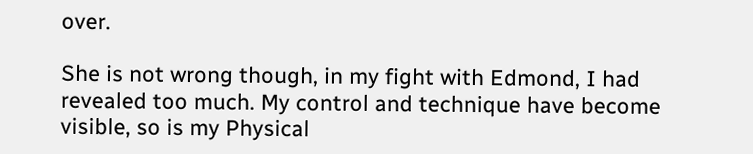over.

She is not wrong though, in my fight with Edmond, I had revealed too much. My control and technique have become visible, so is my Physical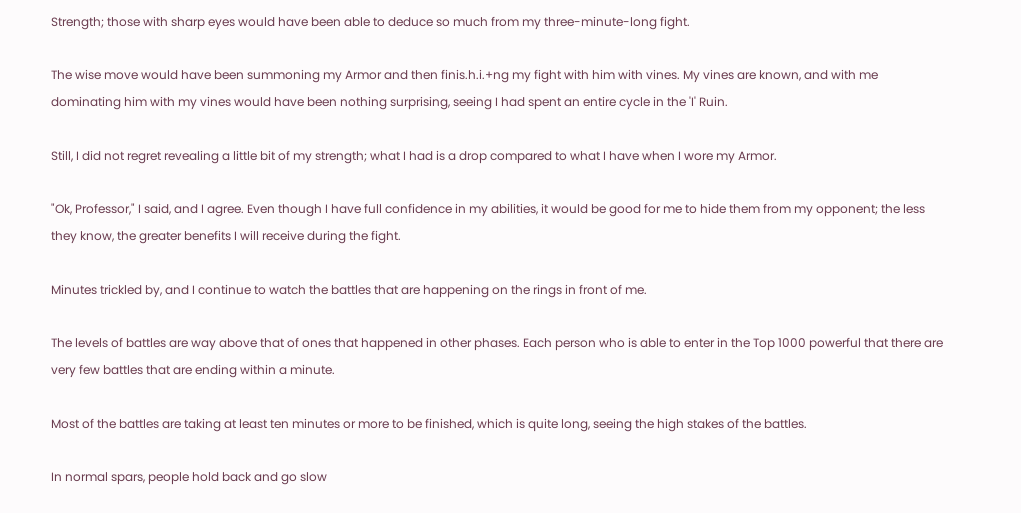Strength; those with sharp eyes would have been able to deduce so much from my three-minute-long fight.

The wise move would have been summoning my Armor and then finis.h.i.+ng my fight with him with vines. My vines are known, and with me dominating him with my vines would have been nothing surprising, seeing I had spent an entire cycle in the 'I' Ruin.

Still, I did not regret revealing a little bit of my strength; what I had is a drop compared to what I have when I wore my Armor.

"Ok, Professor," I said, and I agree. Even though I have full confidence in my abilities, it would be good for me to hide them from my opponent; the less they know, the greater benefits I will receive during the fight.

Minutes trickled by, and I continue to watch the battles that are happening on the rings in front of me.

The levels of battles are way above that of ones that happened in other phases. Each person who is able to enter in the Top 1000 powerful that there are very few battles that are ending within a minute.

Most of the battles are taking at least ten minutes or more to be finished, which is quite long, seeing the high stakes of the battles.

In normal spars, people hold back and go slow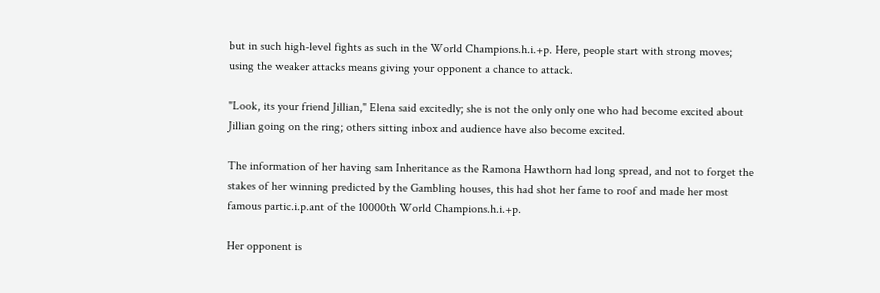but in such high-level fights as such in the World Champions.h.i.+p. Here, people start with strong moves; using the weaker attacks means giving your opponent a chance to attack.

"Look, its your friend Jillian," Elena said excitedly; she is not the only only one who had become excited about Jillian going on the ring; others sitting inbox and audience have also become excited.

The information of her having sam Inheritance as the Ramona Hawthorn had long spread, and not to forget the stakes of her winning predicted by the Gambling houses, this had shot her fame to roof and made her most famous partic.i.p.ant of the 10000th World Champions.h.i.+p.

Her opponent is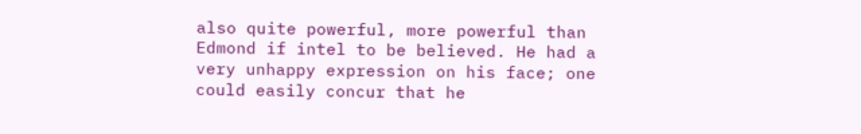also quite powerful, more powerful than Edmond if intel to be believed. He had a very unhappy expression on his face; one could easily concur that he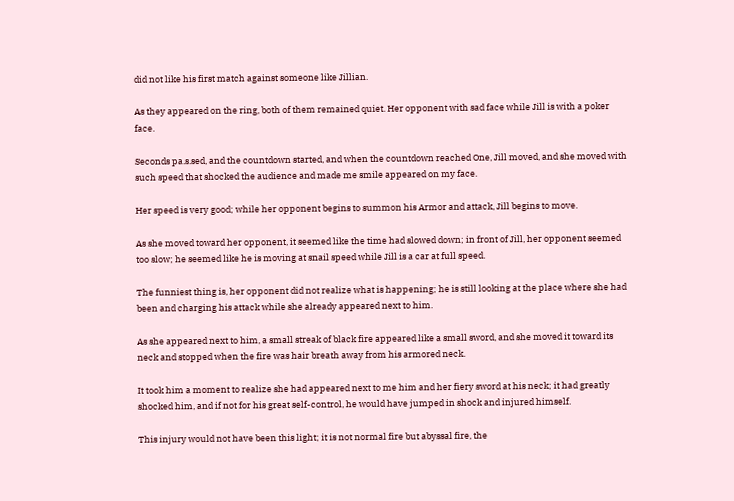did not like his first match against someone like Jillian.

As they appeared on the ring, both of them remained quiet. Her opponent with sad face while Jill is with a poker face.

Seconds pa.s.sed, and the countdown started, and when the countdown reached One, Jill moved, and she moved with such speed that shocked the audience and made me smile appeared on my face.

Her speed is very good; while her opponent begins to summon his Armor and attack, Jill begins to move.

As she moved toward her opponent, it seemed like the time had slowed down; in front of Jill, her opponent seemed too slow; he seemed like he is moving at snail speed while Jill is a car at full speed.

The funniest thing is, her opponent did not realize what is happening; he is still looking at the place where she had been and charging his attack while she already appeared next to him.

As she appeared next to him, a small streak of black fire appeared like a small sword, and she moved it toward its neck and stopped when the fire was hair breath away from his armored neck.

It took him a moment to realize she had appeared next to me him and her fiery sword at his neck; it had greatly shocked him, and if not for his great self-control, he would have jumped in shock and injured himself.

This injury would not have been this light; it is not normal fire but abyssal fire, the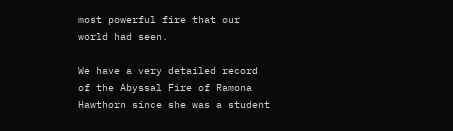most powerful fire that our world had seen.

We have a very detailed record of the Abyssal Fire of Ramona Hawthorn since she was a student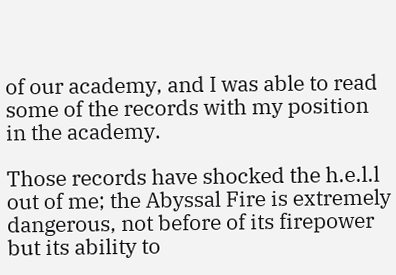of our academy, and I was able to read some of the records with my position in the academy.

Those records have shocked the h.e.l.l out of me; the Abyssal Fire is extremely dangerous, not before of its firepower but its ability to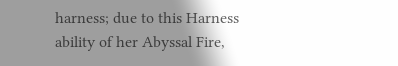harness; due to this Harness ability of her Abyssal Fire,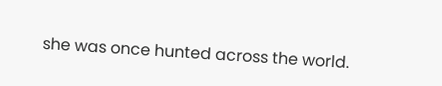she was once hunted across the world.